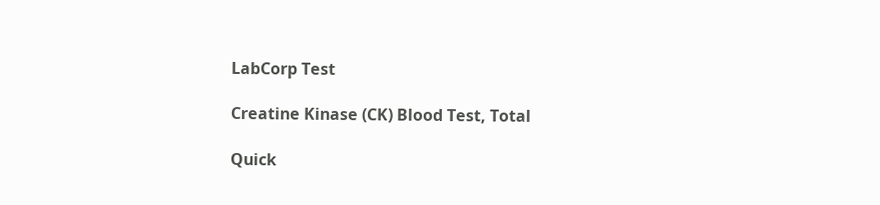LabCorp Test

Creatine Kinase (CK) Blood Test, Total

Quick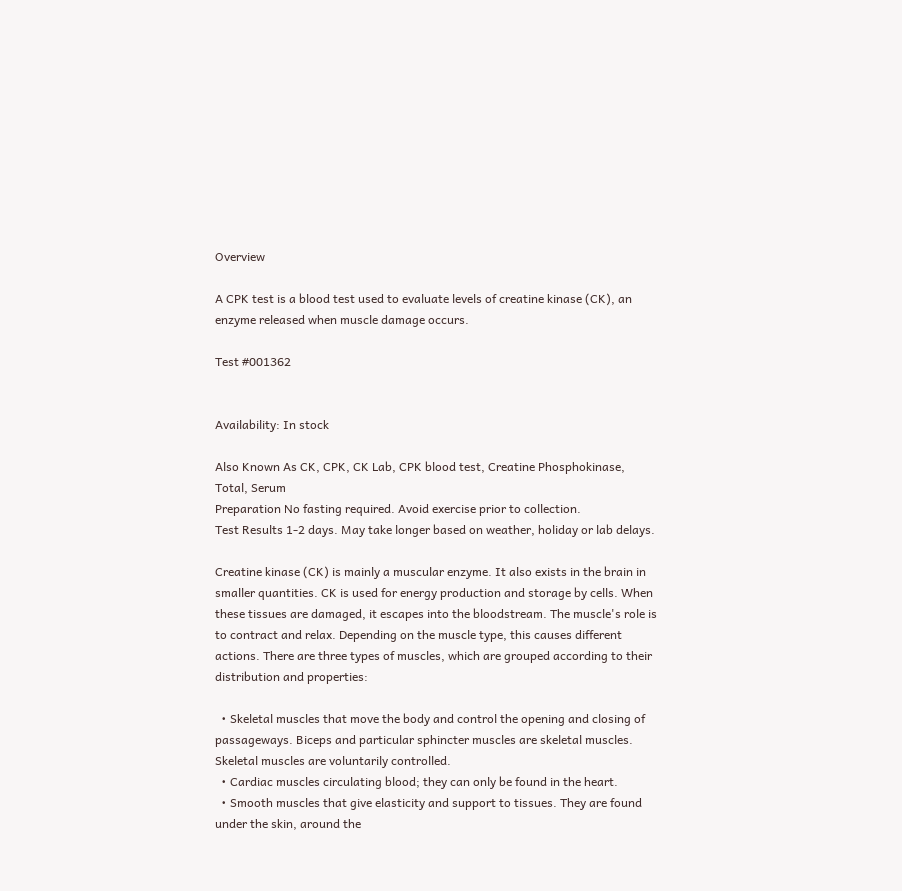Overview

A CPK test is a blood test used to evaluate levels of creatine kinase (CK), an enzyme released when muscle damage occurs.

Test #001362


Availability: In stock

Also Known As CK, CPK, CK Lab, CPK blood test, Creatine Phosphokinase, Total, Serum
Preparation No fasting required. Avoid exercise prior to collection.
Test Results 1-2 days. May take longer based on weather, holiday or lab delays.

Creatine kinase (CK) is mainly a muscular enzyme. It also exists in the brain in smaller quantities. CK is used for energy production and storage by cells. When these tissues are damaged, it escapes into the bloodstream. The muscle's role is to contract and relax. Depending on the muscle type, this causes different actions. There are three types of muscles, which are grouped according to their distribution and properties:

  • Skeletal muscles that move the body and control the opening and closing of passageways. Biceps and particular sphincter muscles are skeletal muscles. Skeletal muscles are voluntarily controlled.
  • Cardiac muscles circulating blood; they can only be found in the heart.
  • Smooth muscles that give elasticity and support to tissues. They are found under the skin, around the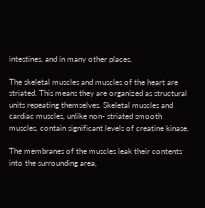intestines, and in many other places.

The skeletal muscles and muscles of the heart are striated. This means they are organized as structural units repeating themselves. Skeletal muscles and cardiac muscles, unlike non- striated smooth muscles, contain significant levels of creatine kinase.

The membranes of the muscles leak their contents into the surrounding area,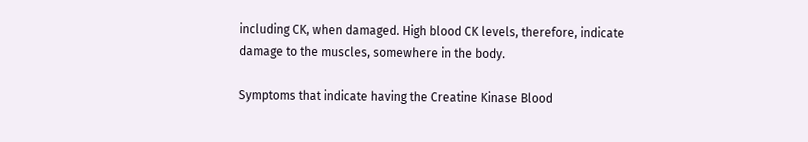including CK, when damaged. High blood CK levels, therefore, indicate damage to the muscles, somewhere in the body.

Symptoms that indicate having the Creatine Kinase Blood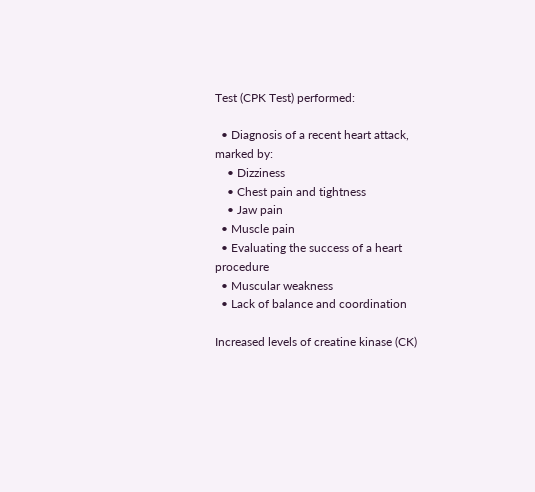Test (CPK Test) performed:

  • Diagnosis of a recent heart attack, marked by:
    • Dizziness
    • Chest pain and tightness
    • Jaw pain
  • Muscle pain
  • Evaluating the success of a heart procedure
  • Muscular weakness
  • Lack of balance and coordination

Increased levels of creatine kinase (CK)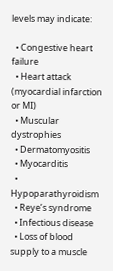levels may indicate:

  • Congestive heart failure
  • Heart attack (myocardial infarction or MI)
  • Muscular dystrophies
  • Dermatomyositis
  • Myocarditis
  • Hypoparathyroidism
  • Reye’s syndrome
  • Infectious disease
  • Loss of blood supply to a muscle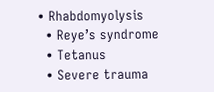• Rhabdomyolysis
  • Reye’s syndrome
  • Tetanus
  • Severe trauma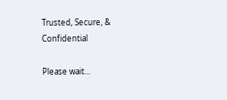Trusted, Secure, & Confidential

Please wait...